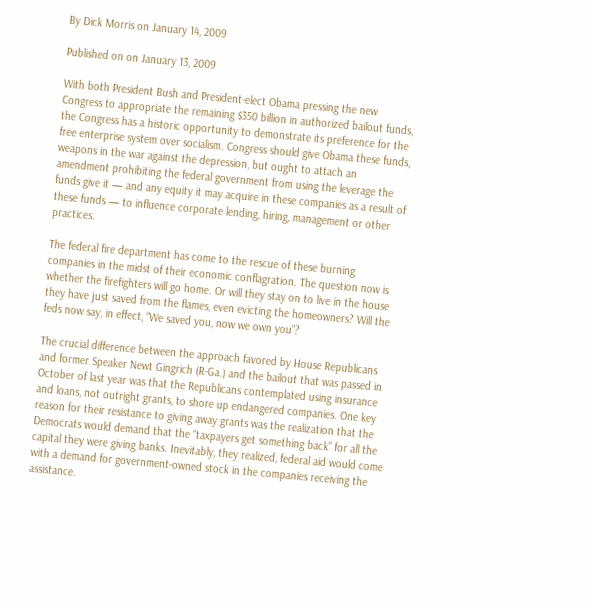By Dick Morris on January 14, 2009

Published on on January 13, 2009

With both President Bush and President-elect Obama pressing the new Congress to appropriate the remaining $350 billion in authorized bailout funds, the Congress has a historic opportunity to demonstrate its preference for the free enterprise system over socialism. Congress should give Obama these funds, weapons in the war against the depression, but ought to attach an amendment prohibiting the federal government from using the leverage the funds give it — and any equity it may acquire in these companies as a result of these funds — to influence corporate lending, hiring, management or other practices.

The federal fire department has come to the rescue of these burning companies in the midst of their economic conflagration. The question now is whether the firefighters will go home. Or will they stay on to live in the house they have just saved from the flames, even evicting the homeowners? Will the feds now say, in effect, “We saved you, now we own you”?

The crucial difference between the approach favored by House Republicans and former Speaker Newt Gingrich (R-Ga.) and the bailout that was passed in October of last year was that the Republicans contemplated using insurance and loans, not outright grants, to shore up endangered companies. One key reason for their resistance to giving away grants was the realization that the Democrats would demand that the “taxpayers get something back” for all the capital they were giving banks. Inevitably, they realized, federal aid would come with a demand for government-owned stock in the companies receiving the assistance.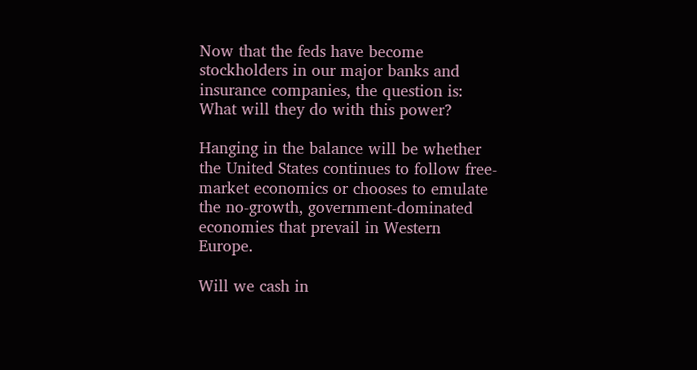Now that the feds have become stockholders in our major banks and insurance companies, the question is: What will they do with this power?

Hanging in the balance will be whether the United States continues to follow free-market economics or chooses to emulate the no-growth, government-dominated economies that prevail in Western Europe.

Will we cash in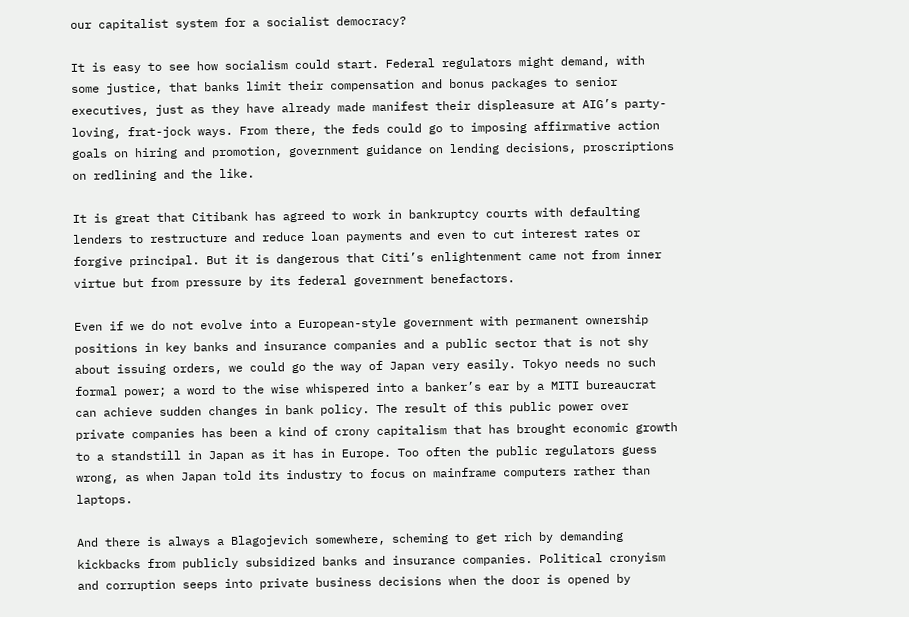our capitalist system for a socialist democracy?

It is easy to see how socialism could start. Federal regulators might demand, with some justice, that banks limit their compensation and bonus packages to senior executives, just as they have already made manifest their displeasure at AIG’s party-loving, frat-jock ways. From there, the feds could go to imposing affirmative action goals on hiring and promotion, government guidance on lending decisions, proscriptions on redlining and the like.

It is great that Citibank has agreed to work in bankruptcy courts with defaulting lenders to restructure and reduce loan payments and even to cut interest rates or forgive principal. But it is dangerous that Citi’s enlightenment came not from inner virtue but from pressure by its federal government benefactors.

Even if we do not evolve into a European-style government with permanent ownership positions in key banks and insurance companies and a public sector that is not shy about issuing orders, we could go the way of Japan very easily. Tokyo needs no such formal power; a word to the wise whispered into a banker’s ear by a MITI bureaucrat can achieve sudden changes in bank policy. The result of this public power over private companies has been a kind of crony capitalism that has brought economic growth to a standstill in Japan as it has in Europe. Too often the public regulators guess wrong, as when Japan told its industry to focus on mainframe computers rather than laptops.

And there is always a Blagojevich somewhere, scheming to get rich by demanding kickbacks from publicly subsidized banks and insurance companies. Political cronyism and corruption seeps into private business decisions when the door is opened by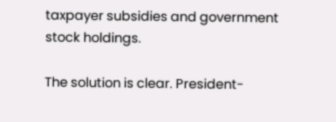taxpayer subsidies and government stock holdings.

The solution is clear. President-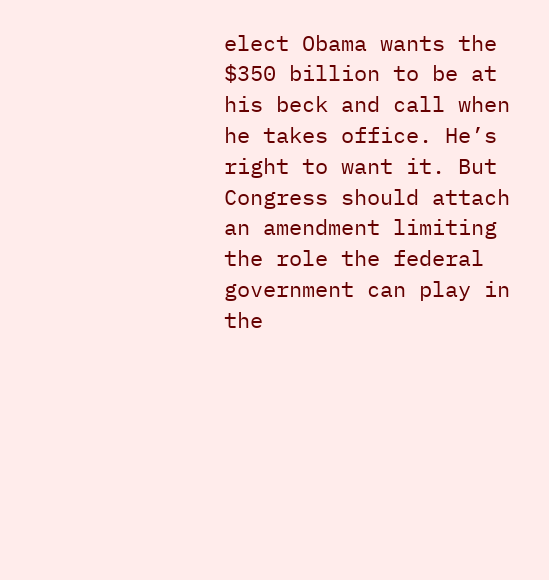elect Obama wants the $350 billion to be at his beck and call when he takes office. He’s right to want it. But Congress should attach an amendment limiting the role the federal government can play in the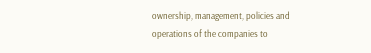ownership, management, policies and operations of the companies to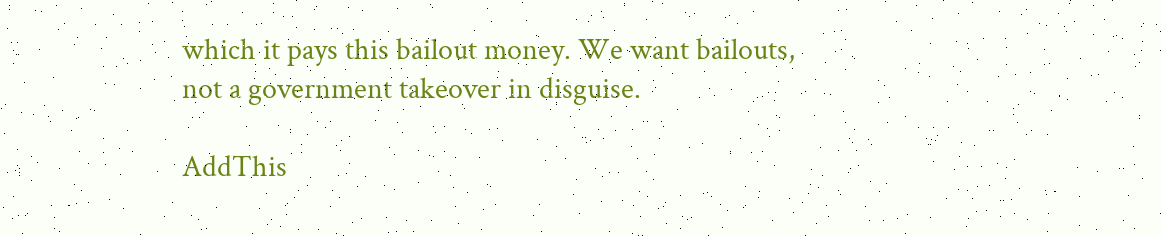which it pays this bailout money. We want bailouts, not a government takeover in disguise.

AddThis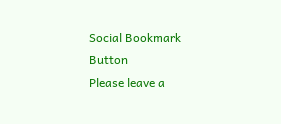Social Bookmark Button
Please leave a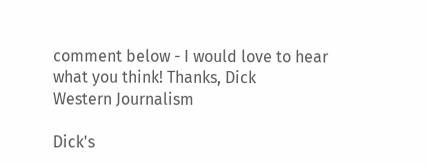comment below - I would love to hear what you think! Thanks, Dick
Western Journalism

Dick's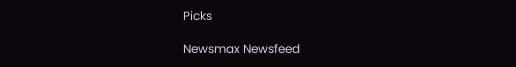Picks

Newsmax Newsfeed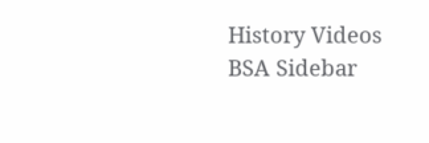History Videos
BSA Sidebar